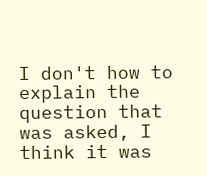I don't how to explain the question that was asked, I think it was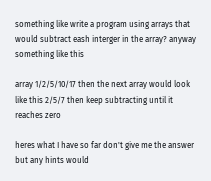something like write a program using arrays that would subtract eash interger in the array? anyway something like this

array 1/2/5/10/17 then the next array would look like this 2/5/7 then keep subtracting until it reaches zero

heres what I have so far don't give me the answer but any hints would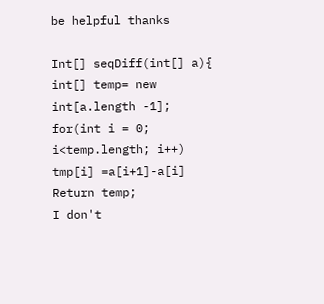be helpful thanks

Int[] seqDiff(int[] a){
int[] temp= new int[a.length -1];
for(int i = 0; i<temp.length; i++)
tmp[i] =a[i+1]-a[i]
Return temp;
I don't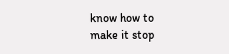know how to make it stop